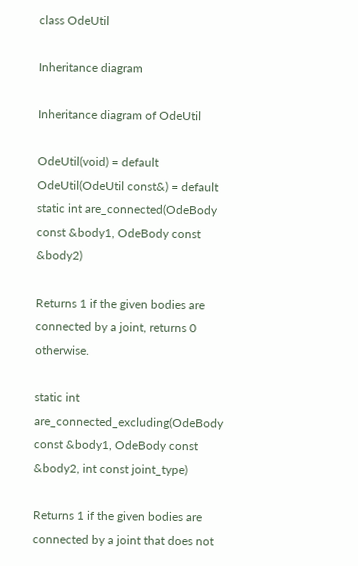class OdeUtil

Inheritance diagram

Inheritance diagram of OdeUtil

OdeUtil(void) = default
OdeUtil(OdeUtil const&) = default
static int are_connected(OdeBody const &body1, OdeBody const &body2)

Returns 1 if the given bodies are connected by a joint, returns 0 otherwise.

static int are_connected_excluding(OdeBody const &body1, OdeBody const &body2, int const joint_type)

Returns 1 if the given bodies are connected by a joint that does not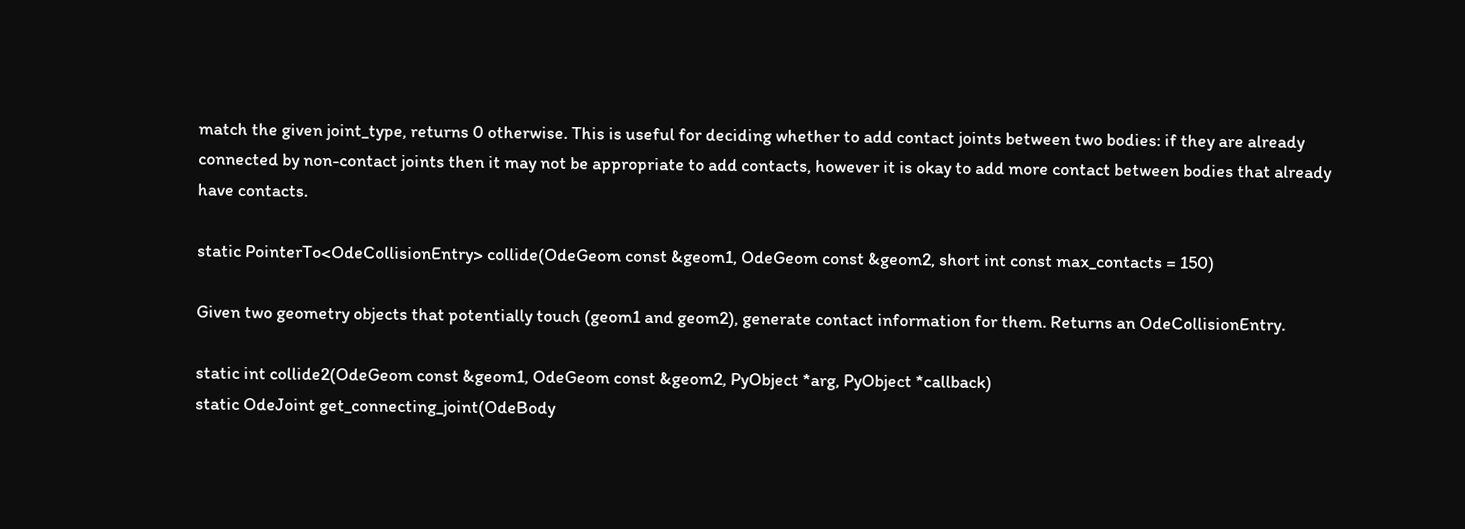match the given joint_type, returns 0 otherwise. This is useful for deciding whether to add contact joints between two bodies: if they are already connected by non-contact joints then it may not be appropriate to add contacts, however it is okay to add more contact between bodies that already have contacts.

static PointerTo<OdeCollisionEntry> collide(OdeGeom const &geom1, OdeGeom const &geom2, short int const max_contacts = 150)

Given two geometry objects that potentially touch (geom1 and geom2), generate contact information for them. Returns an OdeCollisionEntry.

static int collide2(OdeGeom const &geom1, OdeGeom const &geom2, PyObject *arg, PyObject *callback)
static OdeJoint get_connecting_joint(OdeBody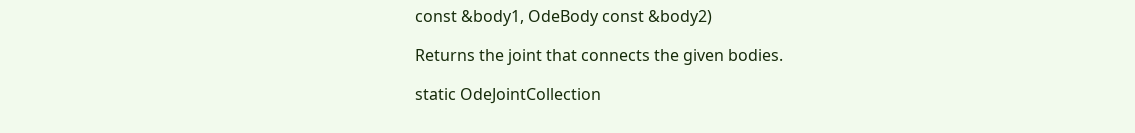const &body1, OdeBody const &body2)

Returns the joint that connects the given bodies.

static OdeJointCollection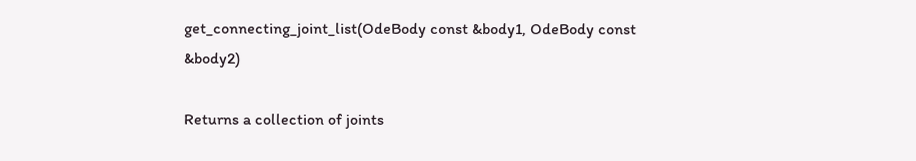get_connecting_joint_list(OdeBody const &body1, OdeBody const &body2)

Returns a collection of joints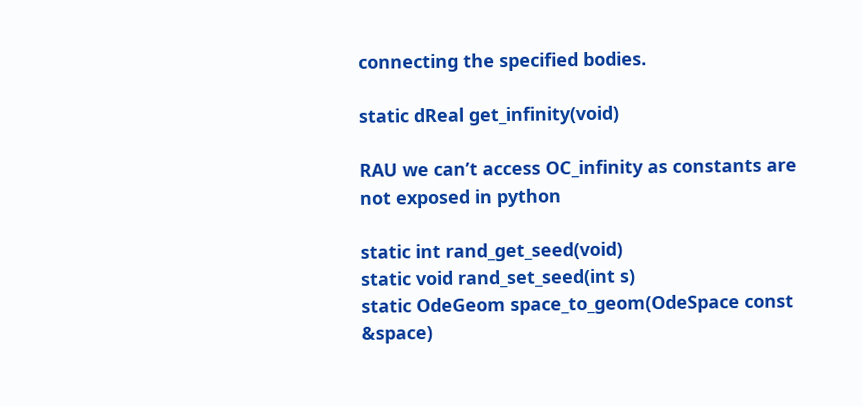connecting the specified bodies.

static dReal get_infinity(void)

RAU we can’t access OC_infinity as constants are not exposed in python

static int rand_get_seed(void)
static void rand_set_seed(int s)
static OdeGeom space_to_geom(OdeSpace const &space)